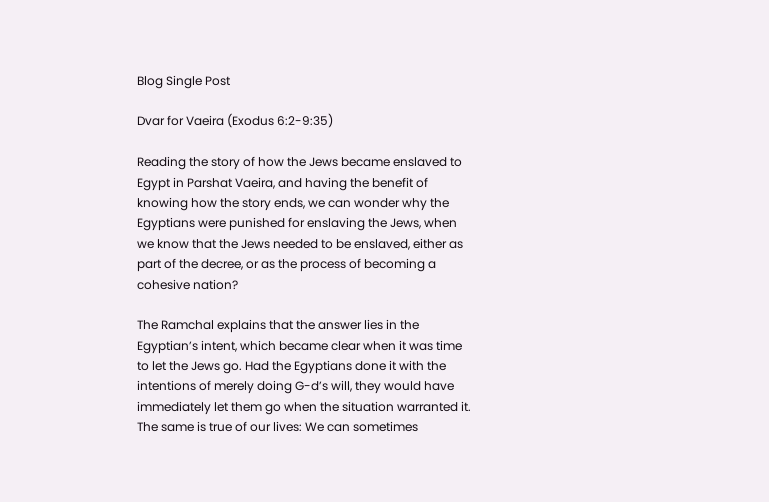Blog Single Post

Dvar for Vaeira (Exodus 6:2-9:35)

Reading the story of how the Jews became enslaved to Egypt in Parshat Vaeira, and having the benefit of knowing how the story ends, we can wonder why the Egyptians were punished for enslaving the Jews, when we know that the Jews needed to be enslaved, either as part of the decree, or as the process of becoming a cohesive nation?

The Ramchal explains that the answer lies in the Egyptian’s intent, which became clear when it was time to let the Jews go. Had the Egyptians done it with the intentions of merely doing G-d’s will, they would have immediately let them go when the situation warranted it. The same is true of our lives: We can sometimes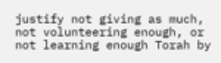justify not giving as much, not volunteering enough, or not learning enough Torah by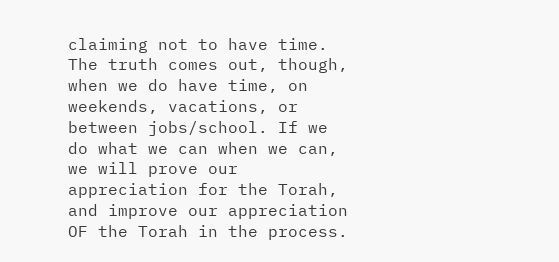claiming not to have time. The truth comes out, though, when we do have time, on weekends, vacations, or between jobs/school. If we do what we can when we can, we will prove our appreciation for the Torah, and improve our appreciation OF the Torah in the process.